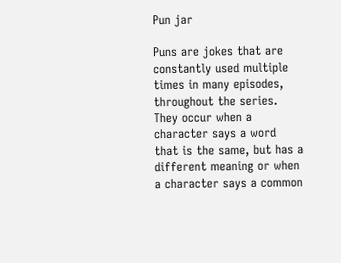Pun jar

Puns are jokes that are constantly used multiple times in many episodes, throughout the series. They occur when a character says a word that is the same, but has a different meaning or when a character says a common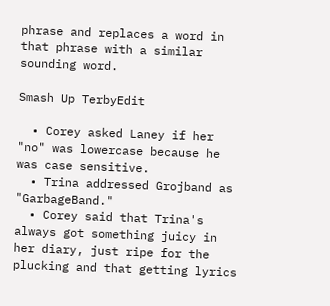phrase and replaces a word in that phrase with a similar sounding word.

Smash Up TerbyEdit

  • Corey asked Laney if her "no" was lowercase because he was case sensitive.
  • Trina addressed Grojband as "GarbageBand."
  • Corey said that Trina's always got something juicy in her diary, just ripe for the plucking and that getting lyrics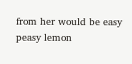from her would be easy peasy lemon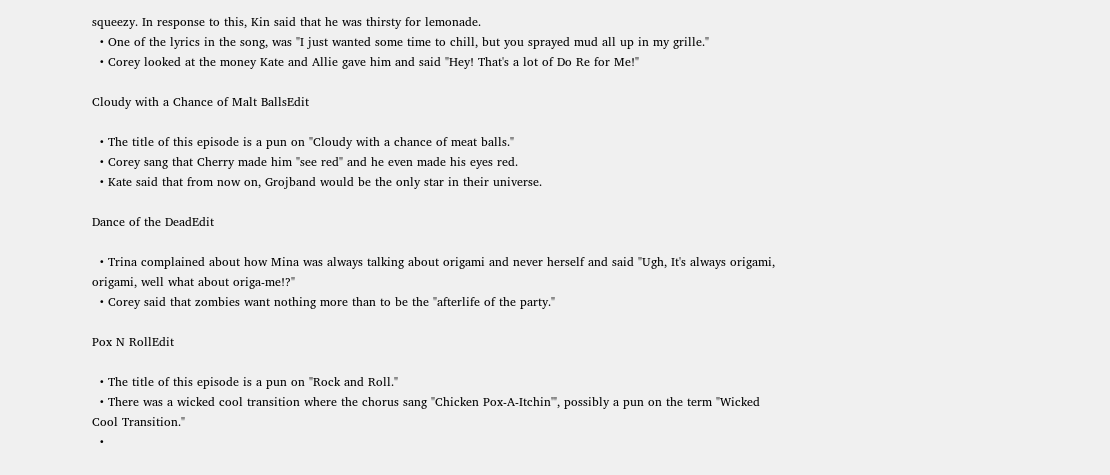squeezy. In response to this, Kin said that he was thirsty for lemonade.
  • One of the lyrics in the song, was "I just wanted some time to chill, but you sprayed mud all up in my grille."
  • Corey looked at the money Kate and Allie gave him and said "Hey! That's a lot of Do Re for Me!"

Cloudy with a Chance of Malt BallsEdit

  • The title of this episode is a pun on "Cloudy with a chance of meat balls."
  • Corey sang that Cherry made him "see red" and he even made his eyes red.
  • Kate said that from now on, Grojband would be the only star in their universe.

Dance of the DeadEdit

  • Trina complained about how Mina was always talking about origami and never herself and said "Ugh, It's always origami, origami, well what about origa-me!?"
  • Corey said that zombies want nothing more than to be the "afterlife of the party."

Pox N RollEdit

  • The title of this episode is a pun on "Rock and Roll."
  • There was a wicked cool transition where the chorus sang "Chicken Pox-A-Itchin'", possibly a pun on the term "Wicked Cool Transition."
  •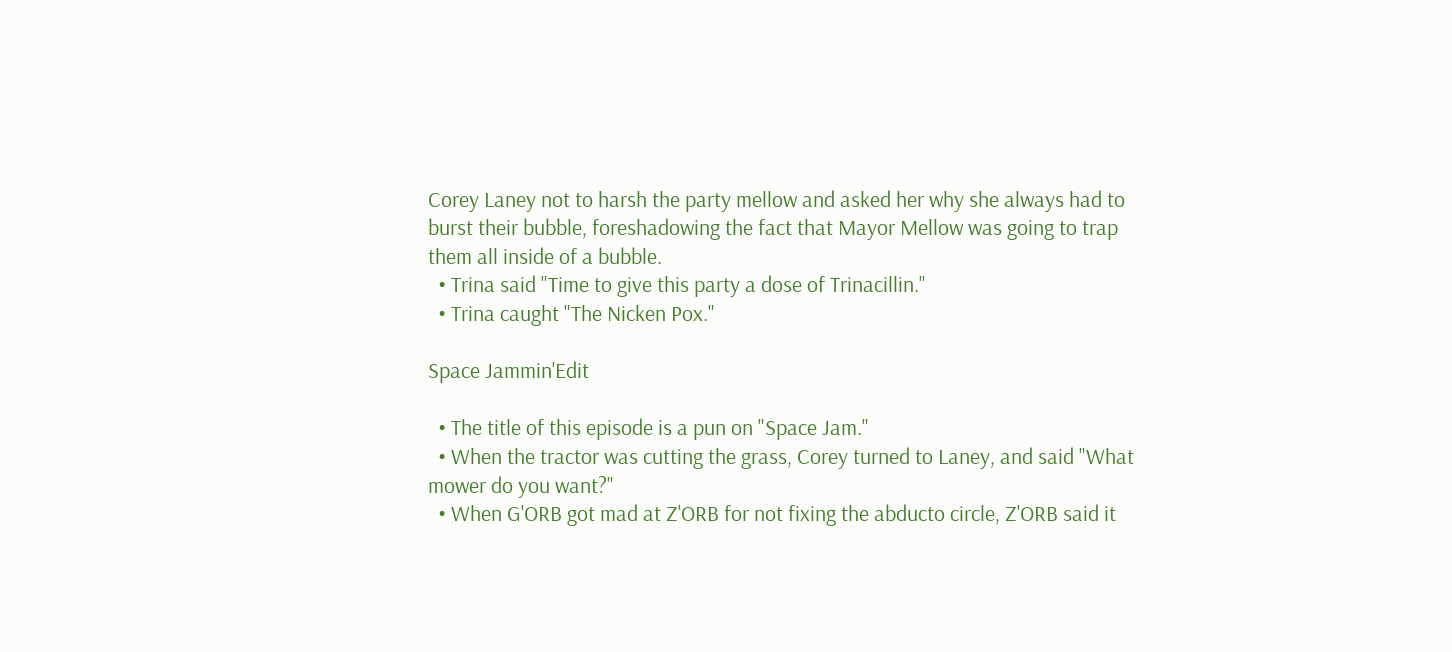Corey Laney not to harsh the party mellow and asked her why she always had to burst their bubble, foreshadowing the fact that Mayor Mellow was going to trap them all inside of a bubble.
  • Trina said "Time to give this party a dose of Trinacillin."
  • Trina caught "The Nicken Pox."

Space Jammin'Edit

  • The title of this episode is a pun on "Space Jam."
  • When the tractor was cutting the grass, Corey turned to Laney, and said "What mower do you want?"
  • When G'ORB got mad at Z'ORB for not fixing the abducto circle, Z'ORB said it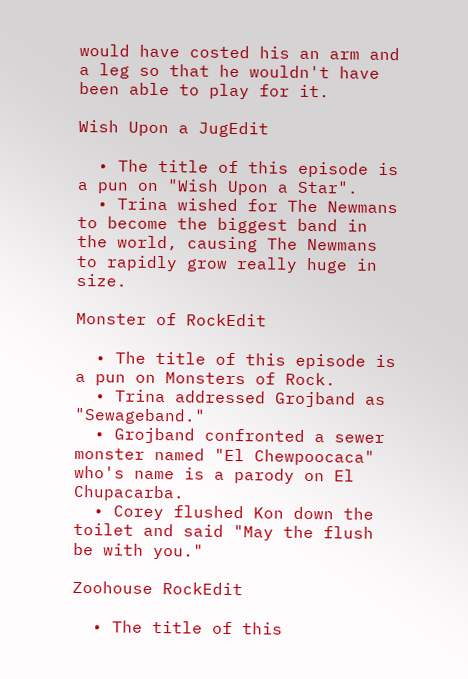would have costed his an arm and a leg so that he wouldn't have been able to play for it.

Wish Upon a JugEdit

  • The title of this episode is a pun on "Wish Upon a Star".
  • Trina wished for The Newmans to become the biggest band in the world, causing The Newmans to rapidly grow really huge in size.

Monster of RockEdit

  • The title of this episode is a pun on Monsters of Rock.
  • Trina addressed Grojband as "Sewageband."
  • Grojband confronted a sewer monster named "El Chewpoocaca" who's name is a parody on El Chupacarba.
  • Corey flushed Kon down the toilet and said "May the flush be with you."

Zoohouse RockEdit

  • The title of this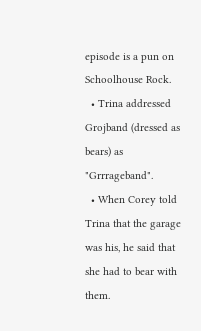episode is a pun on Schoolhouse Rock.
  • Trina addressed Grojband (dressed as bears) as "Grrrageband".
  • When Corey told Trina that the garage was his, he said that she had to bear with them.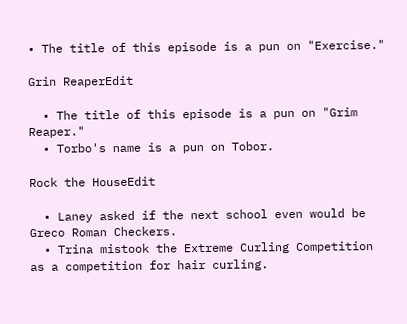• The title of this episode is a pun on "Exercise."

Grin ReaperEdit

  • The title of this episode is a pun on "Grim Reaper."
  • Torbo's name is a pun on Tobor.

Rock the HouseEdit

  • Laney asked if the next school even would be Greco Roman Checkers.
  • Trina mistook the Extreme Curling Competition as a competition for hair curling.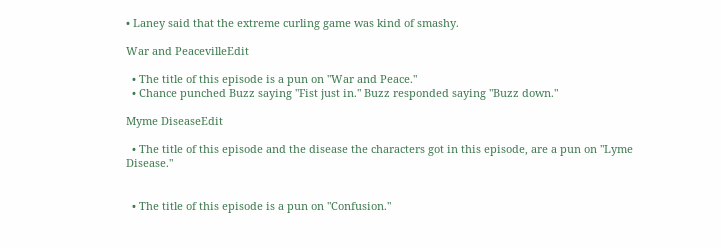• Laney said that the extreme curling game was kind of smashy.

War and PeacevilleEdit

  • The title of this episode is a pun on "War and Peace."
  • Chance punched Buzz saying "Fist just in." Buzz responded saying "Buzz down."

Myme DiseaseEdit

  • The title of this episode and the disease the characters got in this episode, are a pun on "Lyme Disease."


  • The title of this episode is a pun on "Confusion."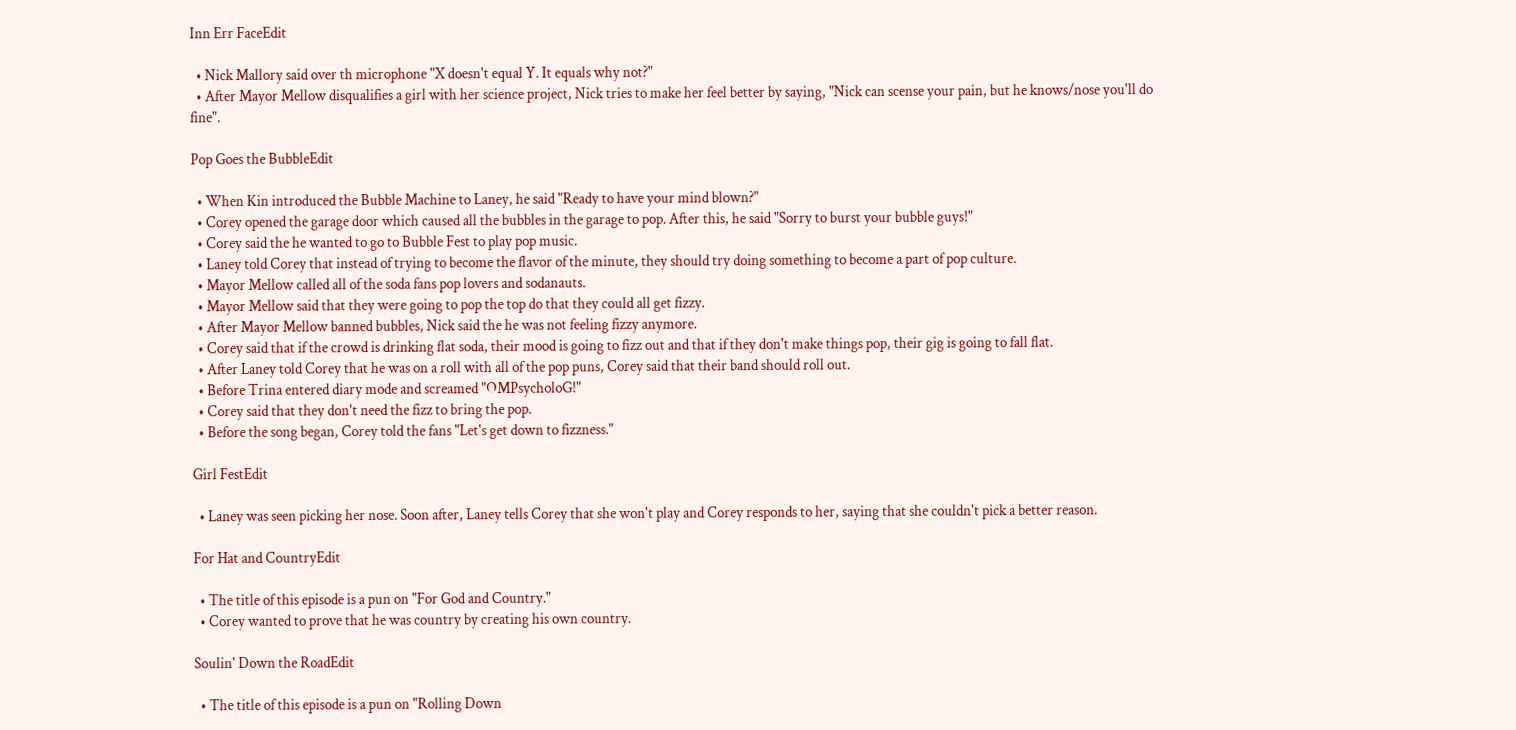Inn Err FaceEdit

  • Nick Mallory said over th microphone "X doesn't equal Y. It equals why not?"
  • After Mayor Mellow disqualifies a girl with her science project, Nick tries to make her feel better by saying, "Nick can scense your pain, but he knows/nose you'll do fine".

Pop Goes the BubbleEdit

  • When Kin introduced the Bubble Machine to Laney, he said "Ready to have your mind blown?"
  • Corey opened the garage door which caused all the bubbles in the garage to pop. After this, he said "Sorry to burst your bubble guys!"
  • Corey said the he wanted to go to Bubble Fest to play pop music.
  • Laney told Corey that instead of trying to become the flavor of the minute, they should try doing something to become a part of pop culture.
  • Mayor Mellow called all of the soda fans pop lovers and sodanauts.
  • Mayor Mellow said that they were going to pop the top do that they could all get fizzy.
  • After Mayor Mellow banned bubbles, Nick said the he was not feeling fizzy anymore.
  • Corey said that if the crowd is drinking flat soda, their mood is going to fizz out and that if they don't make things pop, their gig is going to fall flat.
  • After Laney told Corey that he was on a roll with all of the pop puns, Corey said that their band should roll out.
  • Before Trina entered diary mode and screamed "OMPsycholoG!"
  • Corey said that they don't need the fizz to bring the pop.
  • Before the song began, Corey told the fans "Let's get down to fizzness."

Girl FestEdit

  • Laney was seen picking her nose. Soon after, Laney tells Corey that she won't play and Corey responds to her, saying that she couldn't pick a better reason.

For Hat and CountryEdit

  • The title of this episode is a pun on "For God and Country."
  • Corey wanted to prove that he was country by creating his own country.

Soulin' Down the RoadEdit

  • The title of this episode is a pun on "Rolling Down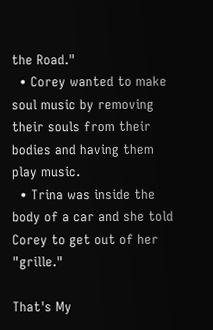the Road."
  • Corey wanted to make soul music by removing their souls from their bodies and having them play music.
  • Trina was inside the body of a car and she told Corey to get out of her "grille."

That's My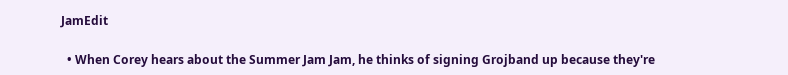JamEdit

  • When Corey hears about the Summer Jam Jam, he thinks of signing Grojband up because they're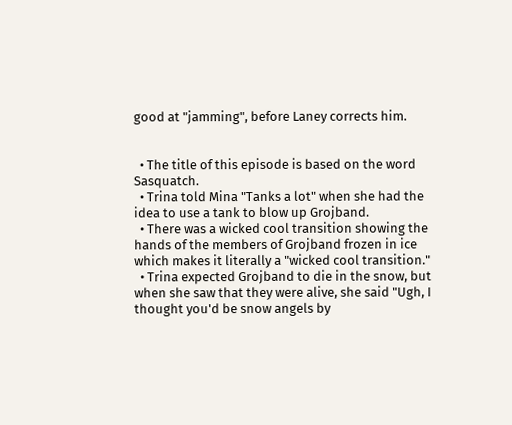good at "jamming", before Laney corrects him.


  • The title of this episode is based on the word Sasquatch.
  • Trina told Mina "Tanks a lot" when she had the idea to use a tank to blow up Grojband.
  • There was a wicked cool transition showing the hands of the members of Grojband frozen in ice which makes it literally a "wicked cool transition."
  • Trina expected Grojband to die in the snow, but when she saw that they were alive, she said "Ugh, I thought you'd be snow angels by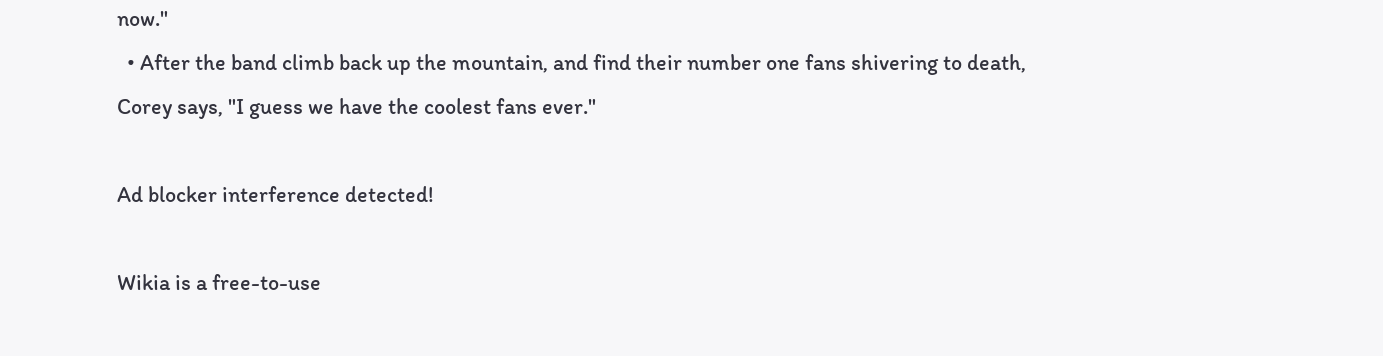now."
  • After the band climb back up the mountain, and find their number one fans shivering to death, Corey says, "I guess we have the coolest fans ever."

Ad blocker interference detected!

Wikia is a free-to-use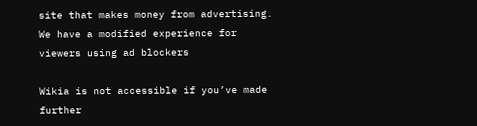site that makes money from advertising. We have a modified experience for viewers using ad blockers

Wikia is not accessible if you’ve made further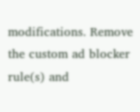modifications. Remove the custom ad blocker rule(s) and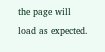the page will load as expected.